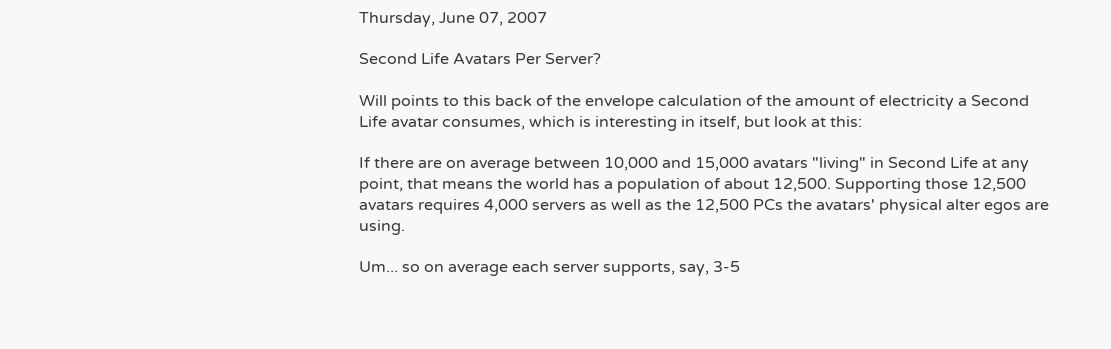Thursday, June 07, 2007

Second Life Avatars Per Server?

Will points to this back of the envelope calculation of the amount of electricity a Second Life avatar consumes, which is interesting in itself, but look at this:

If there are on average between 10,000 and 15,000 avatars "living" in Second Life at any point, that means the world has a population of about 12,500. Supporting those 12,500 avatars requires 4,000 servers as well as the 12,500 PCs the avatars' physical alter egos are using.

Um... so on average each server supports, say, 3-5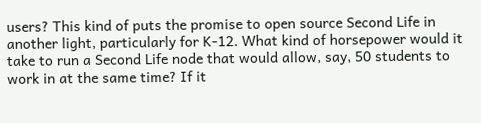users? This kind of puts the promise to open source Second Life in another light, particularly for K-12. What kind of horsepower would it take to run a Second Life node that would allow, say, 50 students to work in at the same time? If it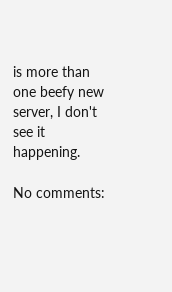is more than one beefy new server, I don't see it happening.

No comments: